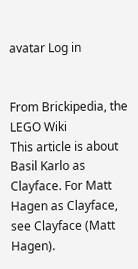avatar Log in


From Brickipedia, the LEGO Wiki
This article is about Basil Karlo as Clayface. For Matt Hagen as Clayface, see Clayface (Matt Hagen).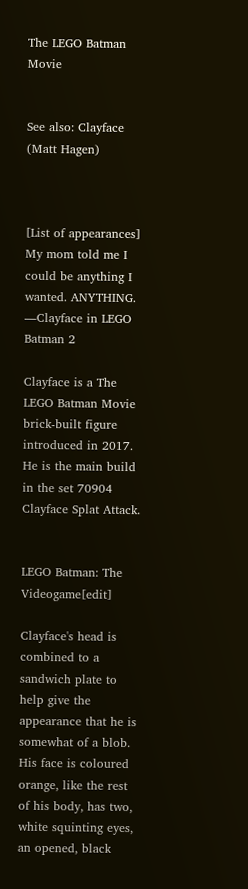The LEGO Batman Movie


See also: Clayface (Matt Hagen)



[List of appearances]
My mom told me I could be anything I wanted. ANYTHING.
―Clayface in LEGO Batman 2

Clayface is a The LEGO Batman Movie brick-built figure introduced in 2017. He is the main build in the set 70904 Clayface Splat Attack.


LEGO Batman: The Videogame[edit]

Clayface's head is combined to a sandwich plate to help give the appearance that he is somewhat of a blob. His face is coloured orange, like the rest of his body, has two, white squinting eyes, an opened, black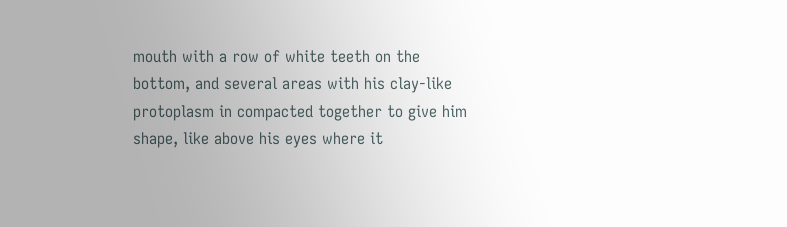mouth with a row of white teeth on the bottom, and several areas with his clay-like protoplasm in compacted together to give him shape, like above his eyes where it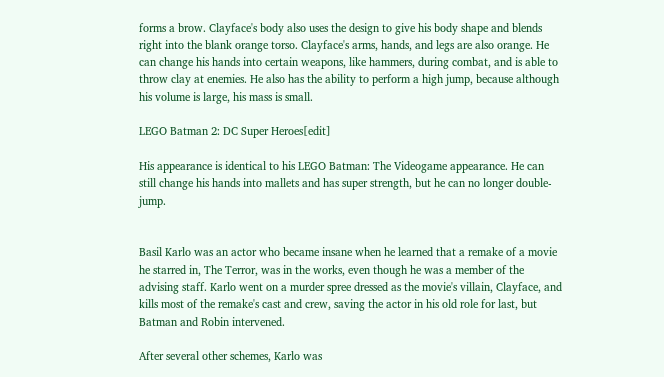forms a brow. Clayface's body also uses the design to give his body shape and blends right into the blank orange torso. Clayface's arms, hands, and legs are also orange. He can change his hands into certain weapons, like hammers, during combat, and is able to throw clay at enemies. He also has the ability to perform a high jump, because although his volume is large, his mass is small.

LEGO Batman 2: DC Super Heroes[edit]

His appearance is identical to his LEGO Batman: The Videogame appearance. He can still change his hands into mallets and has super strength, but he can no longer double-jump.


Basil Karlo was an actor who became insane when he learned that a remake of a movie he starred in, The Terror, was in the works, even though he was a member of the advising staff. Karlo went on a murder spree dressed as the movie's villain, Clayface, and kills most of the remake's cast and crew, saving the actor in his old role for last, but Batman and Robin intervened.

After several other schemes, Karlo was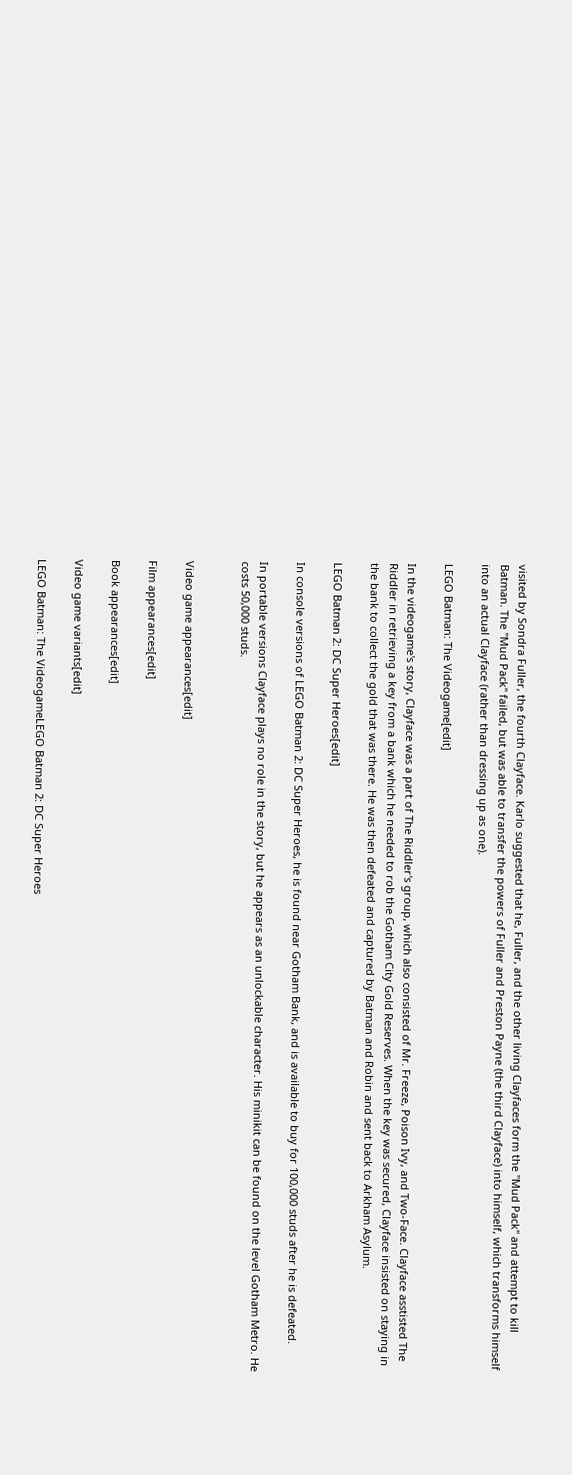visited by Sondra Fuller, the fourth Clayface. Karlo suggested that he, Fuller, and the other living Clayfaces form the "Mud Pack" and attempt to kill Batman. The "Mud Pack" failed, but was able to transfer the powers of Fuller and Preston Payne (the third Clayface) into himself, which transforms himself into an actual Clayface (rather than dressing up as one).

LEGO Batman: The Videogame[edit]

In the videogame's story, Clayface was a part of The Riddler's group, which also consisted of Mr. Freeze, Poison Ivy, and Two-Face. Clayface asstisted The Riddler in retrieving a key from a bank which he needed to rob the Gotham City Gold Reserves. When the key was secured, Clayface insisted on staying in the bank to collect the gold that was there. He was then defeated and captured by Batman and Robin and sent back to Arkham Asylum.

LEGO Batman 2: DC Super Heroes[edit]

In console versions of LEGO Batman 2: DC Super Heroes, he is found near Gotham Bank, and is available to buy for 100,000 studs after he is defeated.

In portable versions Clayface plays no role in the story, but he appears as an unlockable character. His minikit can be found on the level Gotham Metro. He costs 50,000 studs.


Video game appearances[edit]

Film appearances[edit]

Book appearances[edit]

Video game variants[edit]

LEGO Batman: The VideogameLEGO Batman 2: DC Super Heroes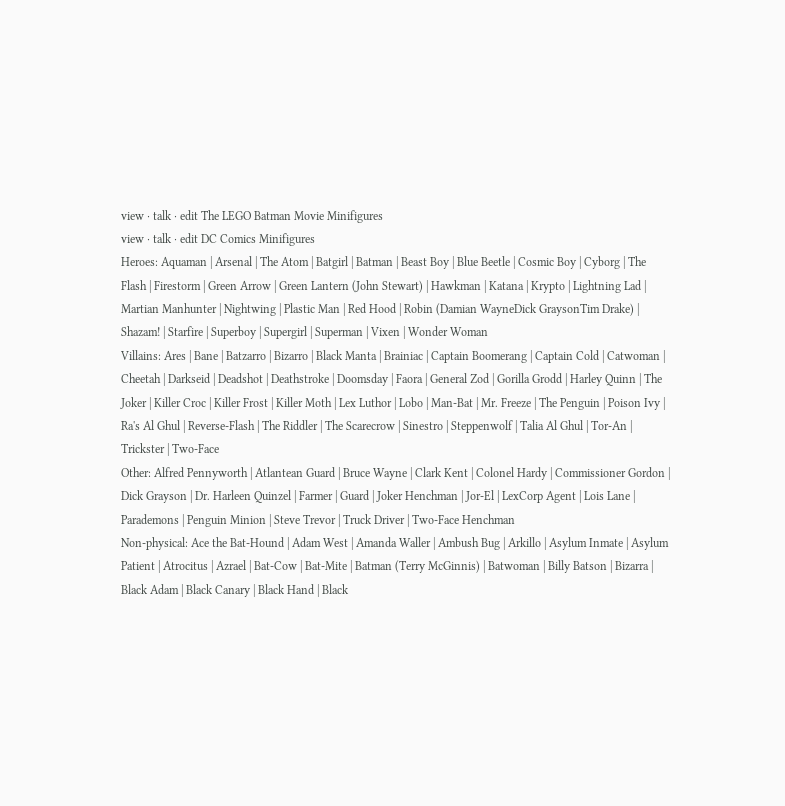view · talk · edit The LEGO Batman Movie Minifigures
view · talk · edit DC Comics Minifigures
Heroes: Aquaman | Arsenal | The Atom | Batgirl | Batman | Beast Boy | Blue Beetle | Cosmic Boy | Cyborg | The Flash | Firestorm | Green Arrow | Green Lantern (John Stewart) | Hawkman | Katana | Krypto | Lightning Lad | Martian Manhunter | Nightwing | Plastic Man | Red Hood | Robin (Damian WayneDick GraysonTim Drake) | Shazam! | Starfire | Superboy | Supergirl | Superman | Vixen | Wonder Woman
Villains: Ares | Bane | Batzarro | Bizarro | Black Manta | Brainiac | Captain Boomerang | Captain Cold | Catwoman | Cheetah | Darkseid | Deadshot | Deathstroke | Doomsday | Faora | General Zod | Gorilla Grodd | Harley Quinn | The Joker | Killer Croc | Killer Frost | Killer Moth | Lex Luthor | Lobo | Man-Bat | Mr. Freeze | The Penguin | Poison Ivy | Ra's Al Ghul | Reverse-Flash | The Riddler | The Scarecrow | Sinestro | Steppenwolf | Talia Al Ghul | Tor-An | Trickster | Two-Face
Other: Alfred Pennyworth | Atlantean Guard | Bruce Wayne | Clark Kent | Colonel Hardy | Commissioner Gordon | Dick Grayson | Dr. Harleen Quinzel | Farmer | Guard | Joker Henchman | Jor-El | LexCorp Agent | Lois Lane | Parademons | Penguin Minion | Steve Trevor | Truck Driver | Two-Face Henchman
Non-physical: Ace the Bat-Hound | Adam West | Amanda Waller | Ambush Bug | Arkillo | Asylum Inmate | Asylum Patient | Atrocitus | Azrael | Bat-Cow | Bat-Mite | Batman (Terry McGinnis) | Batwoman | Billy Batson | Bizarra | Black Adam | Black Canary | Black Hand | Black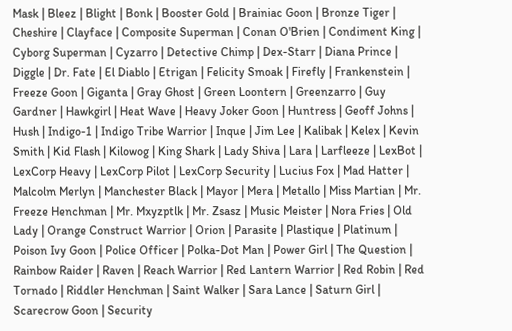Mask | Bleez | Blight | Bonk | Booster Gold | Brainiac Goon | Bronze Tiger | Cheshire | Clayface | Composite Superman | Conan O'Brien | Condiment King | Cyborg Superman | Cyzarro | Detective Chimp | Dex-Starr | Diana Prince | Diggle | Dr. Fate | El Diablo | Etrigan | Felicity Smoak | Firefly | Frankenstein | Freeze Goon | Giganta | Gray Ghost | Green Loontern | Greenzarro | Guy Gardner | Hawkgirl | Heat Wave | Heavy Joker Goon | Huntress | Geoff Johns | Hush | Indigo-1 | Indigo Tribe Warrior | Inque | Jim Lee | Kalibak | Kelex | Kevin Smith | Kid Flash | Kilowog | King Shark | Lady Shiva | Lara | Larfleeze | LexBot | LexCorp Heavy | LexCorp Pilot | LexCorp Security | Lucius Fox | Mad Hatter | Malcolm Merlyn | Manchester Black | Mayor | Mera | Metallo | Miss Martian | Mr. Freeze Henchman | Mr. Mxyzptlk | Mr. Zsasz | Music Meister | Nora Fries | Old Lady | Orange Construct Warrior | Orion | Parasite | Plastique | Platinum | Poison Ivy Goon | Police Officer | Polka-Dot Man | Power Girl | The Question | Rainbow Raider | Raven | Reach Warrior | Red Lantern Warrior | Red Robin | Red Tornado | Riddler Henchman | Saint Walker | Sara Lance | Saturn Girl | Scarecrow Goon | Security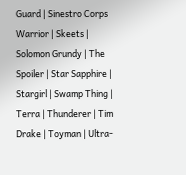Guard | Sinestro Corps Warrior | Skeets | Solomon Grundy | The Spoiler | Star Sapphire | Stargirl | Swamp Thing | Terra | Thunderer | Tim Drake | Toyman | Ultra-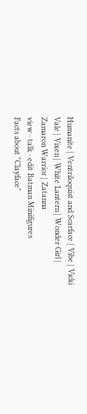Humanite | Ventriloquist and Scarface | Vibe | Vicki Vale | Vixen | White Lantern | Wonder Girl | Zamaron Warrior | Zatanna
view · talk · edit Batman Minifigures
Facts about "Clayface"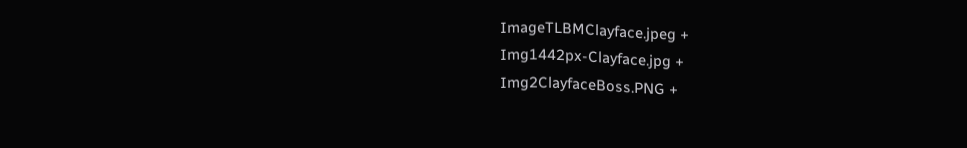ImageTLBMClayface.jpeg +
Img1442px-Clayface.jpg +
Img2ClayfaceBoss.PNG +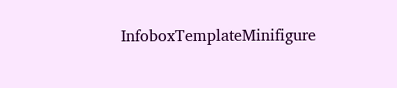InfoboxTemplateMinifigure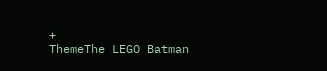+
ThemeThe LEGO Batman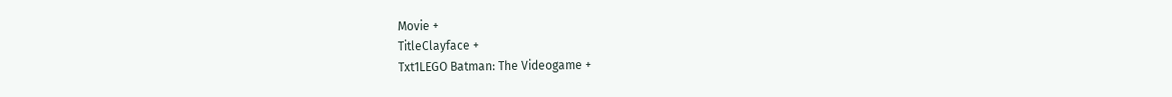Movie +
TitleClayface +
Txt1LEGO Batman: The Videogame +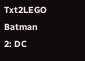Txt2LEGO Batman 2: DC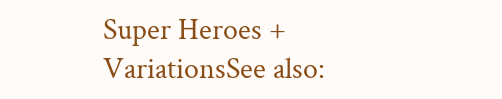Super Heroes +
VariationsSee also: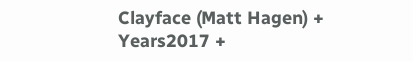Clayface (Matt Hagen) +
Years2017 +